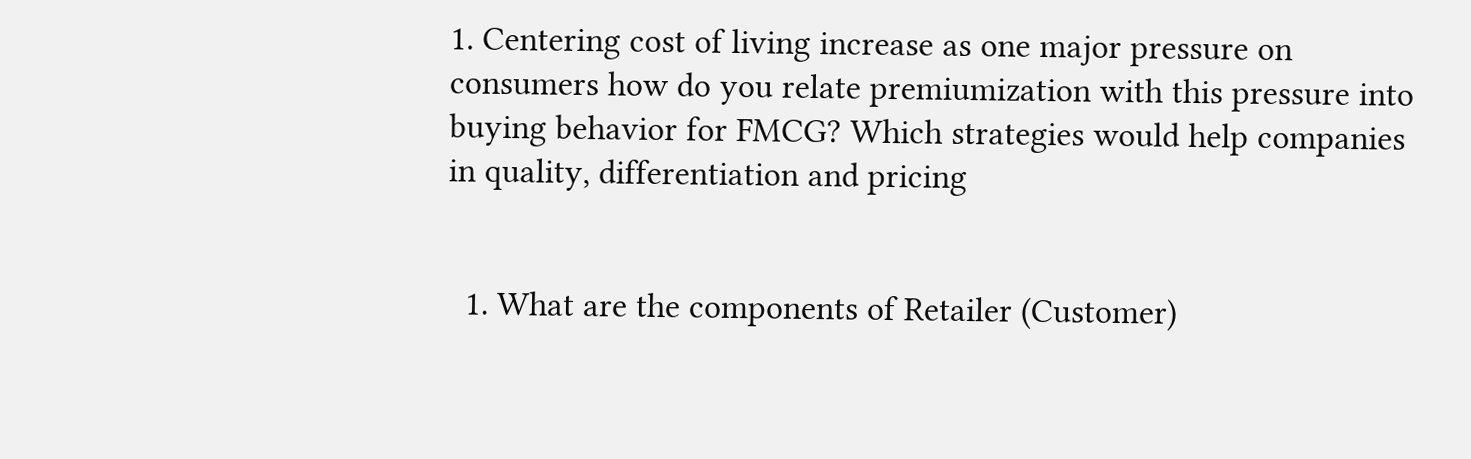1. Centering cost of living increase as one major pressure on consumers how do you relate premiumization with this pressure into buying behavior for FMCG? Which strategies would help companies in quality, differentiation and pricing


  1. What are the components of Retailer (Customer)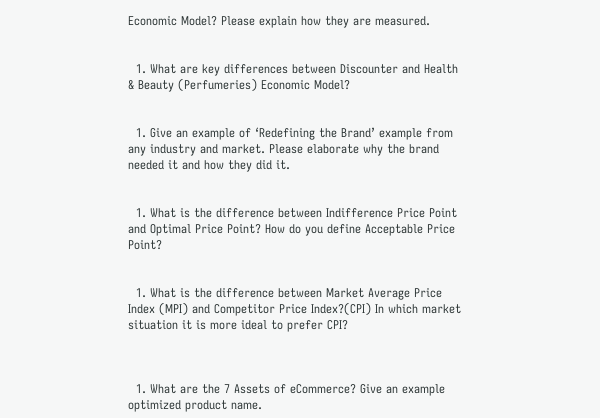Economic Model? Please explain how they are measured.


  1. What are key differences between Discounter and Health & Beauty (Perfumeries) Economic Model?


  1. Give an example of ‘Redefining the Brand’ example from any industry and market. Please elaborate why the brand needed it and how they did it.


  1. What is the difference between Indifference Price Point and Optimal Price Point? How do you define Acceptable Price Point?


  1. What is the difference between Market Average Price Index (MPI) and Competitor Price Index?(CPI) In which market situation it is more ideal to prefer CPI?



  1. What are the 7 Assets of eCommerce? Give an example optimized product name.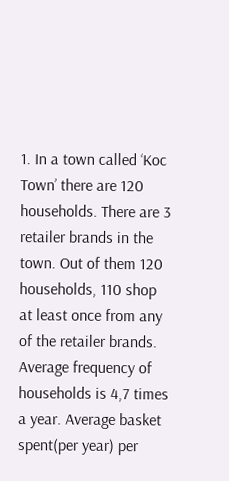1. In a town called ‘Koc Town’ there are 120 households. There are 3 retailer brands in the town. Out of them 120 households, 110 shop at least once from any of the retailer brands. Average frequency of households is 4,7 times a year. Average basket spent(per year) per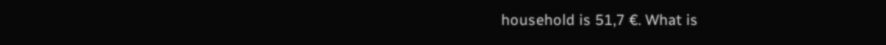household is 51,7 €. What is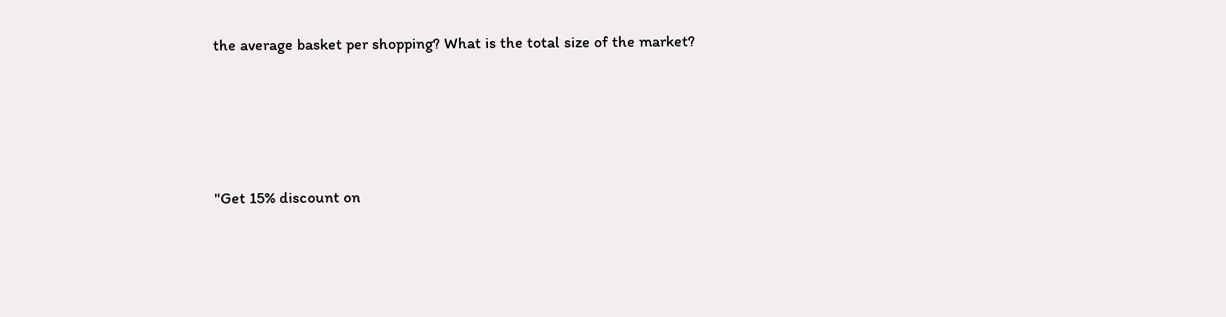the average basket per shopping? What is the total size of the market?





"Get 15% discount on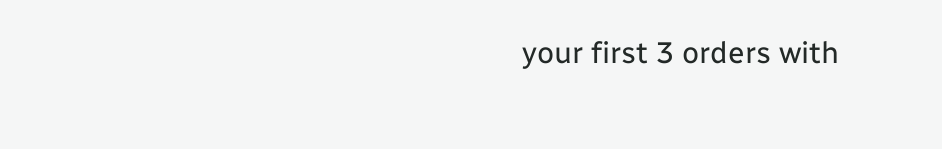your first 3 orders with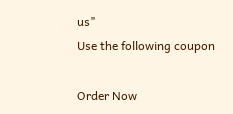us"
Use the following coupon

Order Now